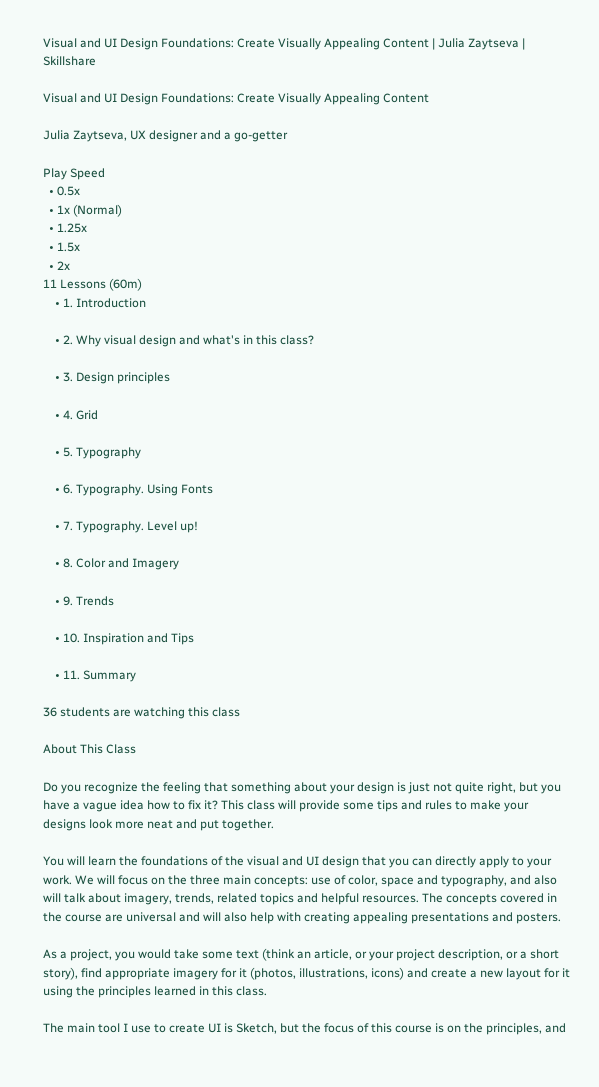Visual and UI Design Foundations: Create Visually Appealing Content | Julia Zaytseva | Skillshare

Visual and UI Design Foundations: Create Visually Appealing Content

Julia Zaytseva, UX designer and a go-getter

Play Speed
  • 0.5x
  • 1x (Normal)
  • 1.25x
  • 1.5x
  • 2x
11 Lessons (60m)
    • 1. Introduction

    • 2. Why visual design and what's in this class?

    • 3. Design principles

    • 4. Grid

    • 5. Typography

    • 6. Typography. Using Fonts

    • 7. Typography. Level up!

    • 8. Color and Imagery

    • 9. Trends

    • 10. Inspiration and Tips

    • 11. Summary

36 students are watching this class

About This Class

Do you recognize the feeling that something about your design is just not quite right, but you have a vague idea how to fix it? This class will provide some tips and rules to make your designs look more neat and put together.

You will learn the foundations of the visual and UI design that you can directly apply to your work. We will focus on the three main concepts: use of color, space and typography, and also will talk about imagery, trends, related topics and helpful resources. The concepts covered in the course are universal and will also help with creating appealing presentations and posters.

As a project, you would take some text (think an article, or your project description, or a short story), find appropriate imagery for it (photos, illustrations, icons) and create a new layout for it using the principles learned in this class.

The main tool I use to create UI is Sketch, but the focus of this course is on the principles, and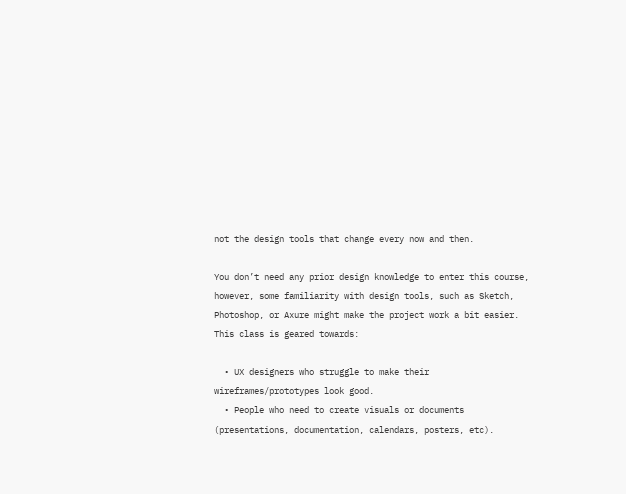not the design tools that change every now and then.

You don’t need any prior design knowledge to enter this course, however, some familiarity with design tools, such as Sketch, Photoshop, or Axure might make the project work a bit easier. This class is geared towards:

  • UX designers who struggle to make their wireframes/prototypes look good.
  • People who need to create visuals or documents (presentations, documentation, calendars, posters, etc).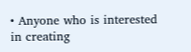• Anyone who is interested in creating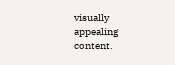visually appealing content.